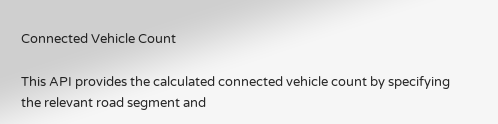Connected Vehicle Count

This API provides the calculated connected vehicle count by specifying the relevant road segment and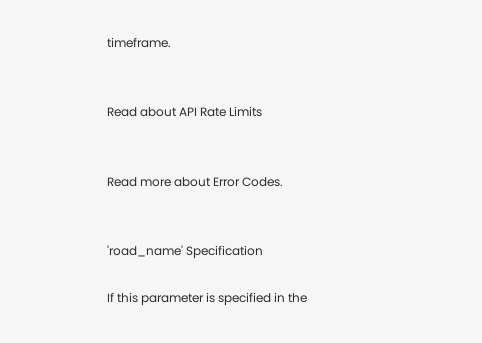timeframe.


Read about API Rate Limits


Read more about Error Codes.


'road_name' Specification

If this parameter is specified in the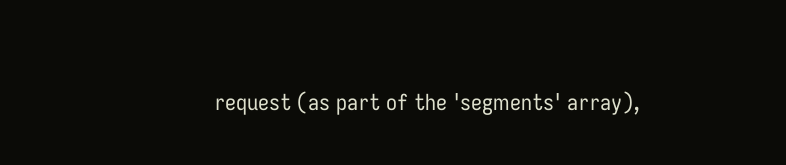request (as part of the 'segments' array),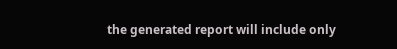the generated report will include only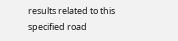results related to this specified road